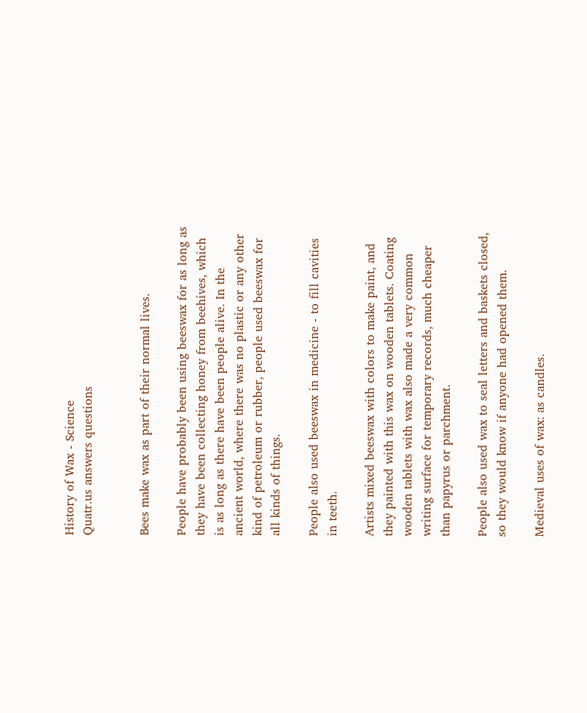History of Wax - Science
Quatr.us answers questions


Bees make wax as part of their normal lives.

People have probably been using beeswax for as long as they have been collecting honey from beehives, which is as long as there have been people alive. In the ancient world, where there was no plastic or any other kind of petroleum or rubber, people used beeswax for all kinds of things.

People also used beeswax in medicine - to fill cavities in teeth.

Artists mixed beeswax with colors to make paint, and they painted with this wax on wooden tablets. Coating wooden tablets with wax also made a very common writing surface for temporary records, much cheaper than papyrus or parchment.

People also used wax to seal letters and baskets closed, so they would know if anyone had opened them.

Medieval uses of wax: as candles.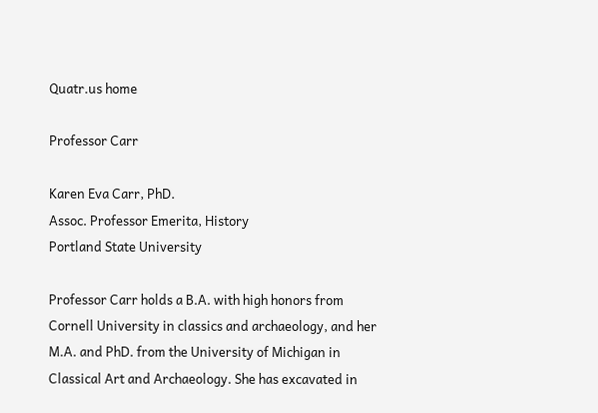Quatr.us home

Professor Carr

Karen Eva Carr, PhD.
Assoc. Professor Emerita, History
Portland State University

Professor Carr holds a B.A. with high honors from Cornell University in classics and archaeology, and her M.A. and PhD. from the University of Michigan in Classical Art and Archaeology. She has excavated in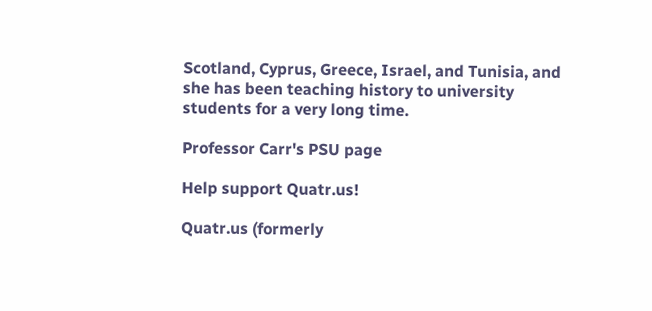Scotland, Cyprus, Greece, Israel, and Tunisia, and she has been teaching history to university students for a very long time.

Professor Carr's PSU page

Help support Quatr.us!

Quatr.us (formerly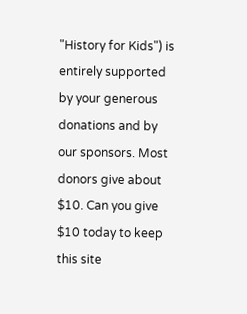"History for Kids") is entirely supported by your generous donations and by our sponsors. Most donors give about $10. Can you give $10 today to keep this site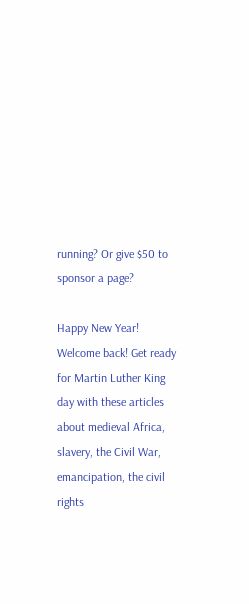running? Or give $50 to sponsor a page?

Happy New Year! Welcome back! Get ready for Martin Luther King day with these articles about medieval Africa, slavery, the Civil War, emancipation, the civil rights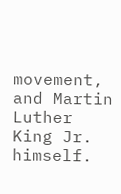movement, and Martin Luther King Jr. himself.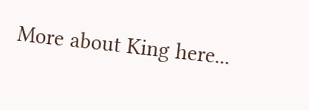More about King here...